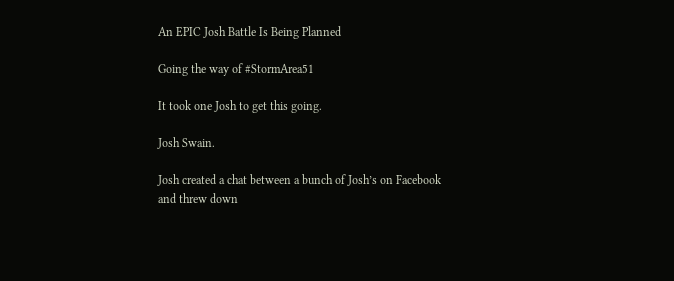An EPIC Josh Battle Is Being Planned

Going the way of #StormArea51

It took one Josh to get this going.

Josh Swain.

Josh created a chat between a bunch of Josh’s on Facebook and threw down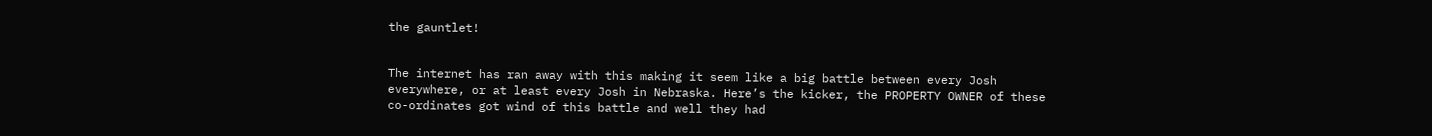the gauntlet!


The internet has ran away with this making it seem like a big battle between every Josh everywhere, or at least every Josh in Nebraska. Here’s the kicker, the PROPERTY OWNER of these co-ordinates got wind of this battle and well they had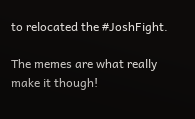to relocated the #JoshFight.

The memes are what really make it though!